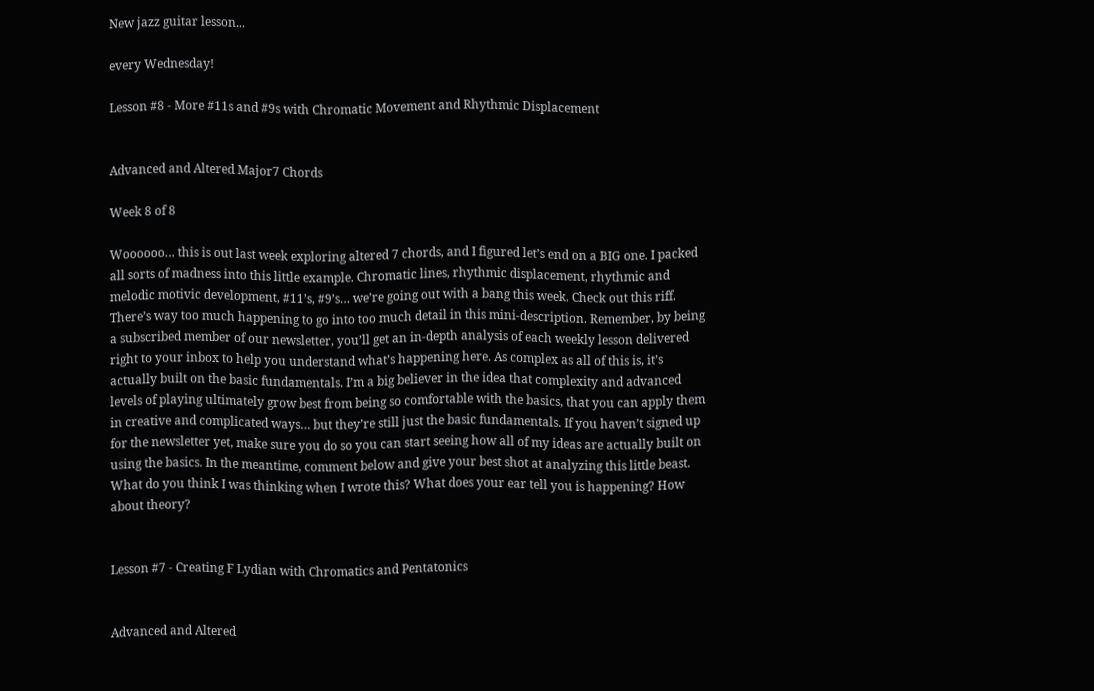New jazz guitar lesson...

every Wednesday!

Lesson #8 - More #11s and #9s with Chromatic Movement and Rhythmic Displacement


Advanced and Altered Major7 Chords

Week 8 of 8

Woooooo… this is out last week exploring altered 7 chords, and I figured let’s end on a BIG one. I packed all sorts of madness into this little example. Chromatic lines, rhythmic displacement, rhythmic and melodic motivic development, #11’s, #9’s… we’re going out with a bang this week. Check out this riff. There’s way too much happening to go into too much detail in this mini-description. Remember, by being a subscribed member of our newsletter, you’ll get an in-depth analysis of each weekly lesson delivered right to your inbox to help you understand what’s happening here. As complex as all of this is, it’s actually built on the basic fundamentals. I’m a big believer in the idea that complexity and advanced levels of playing ultimately grow best from being so comfortable with the basics, that you can apply them in creative and complicated ways… but they’re still just the basic fundamentals. If you haven’t signed up for the newsletter yet, make sure you do so you can start seeing how all of my ideas are actually built on using the basics. In the meantime, comment below and give your best shot at analyzing this little beast. What do you think I was thinking when I wrote this? What does your ear tell you is happening? How about theory?


Lesson #7 - Creating F Lydian with Chromatics and Pentatonics


Advanced and Altered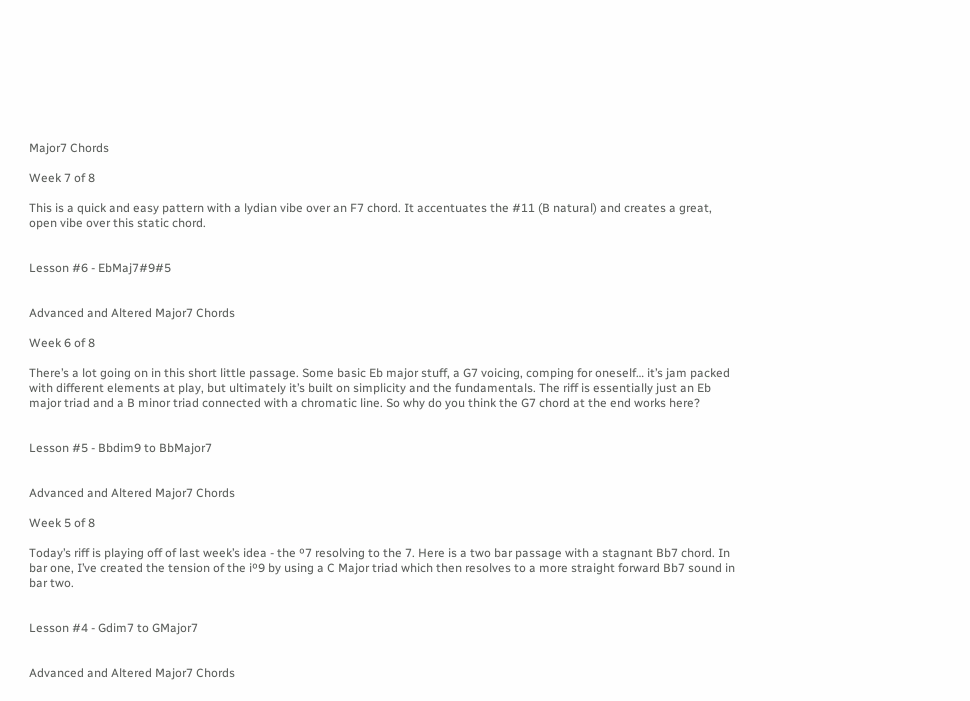Major7 Chords

Week 7 of 8

This is a quick and easy pattern with a lydian vibe over an F7 chord. It accentuates the #11 (B natural) and creates a great, open vibe over this static chord.


Lesson #6 - EbMaj7#9#5


Advanced and Altered Major7 Chords

Week 6 of 8

There’s a lot going on in this short little passage. Some basic Eb major stuff, a G7 voicing, comping for oneself… it’s jam packed with different elements at play, but ultimately it’s built on simplicity and the fundamentals. The riff is essentially just an Eb major triad and a B minor triad connected with a chromatic line. So why do you think the G7 chord at the end works here?


Lesson #5 - Bbdim9 to BbMajor7


Advanced and Altered Major7 Chords

Week 5 of 8

Today’s riff is playing off of last week’s idea - the º7 resolving to the 7. Here is a two bar passage with a stagnant Bb7 chord. In bar one, I’ve created the tension of the iº9 by using a C Major triad which then resolves to a more straight forward Bb7 sound in bar two.


Lesson #4 - Gdim7 to GMajor7


Advanced and Altered Major7 Chords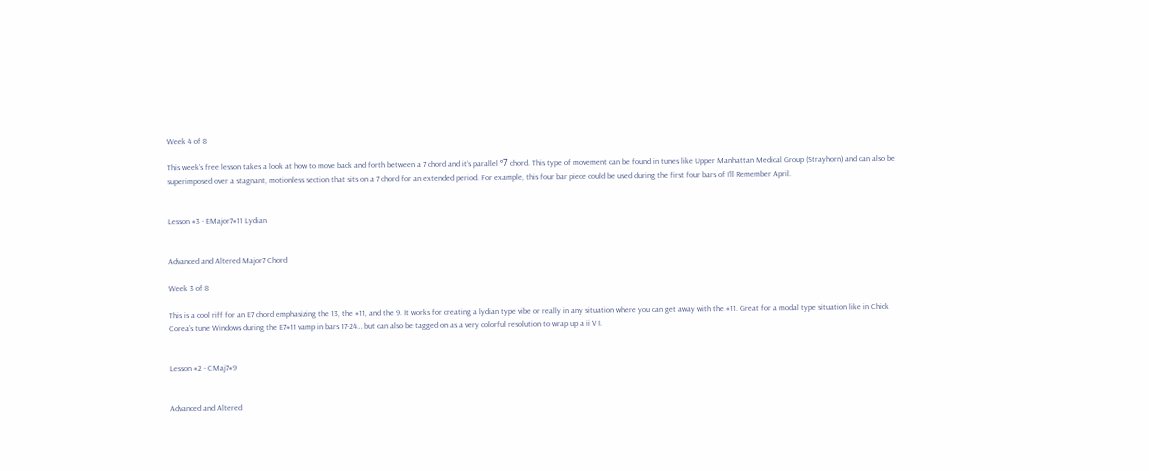Week 4 of 8

This week’s free lesson takes a look at how to move back and forth between a 7 chord and it’s parallel º7 chord. This type of movement can be found in tunes like Upper Manhattan Medical Group (Strayhorn) and can also be superimposed over a stagnant, motionless section that sits on a 7 chord for an extended period. For example, this four bar piece could be used during the first four bars of I’ll Remember April.


Lesson #3 - EMajor7#11 Lydian


Advanced and Altered Major7 Chord

Week 3 of 8

This is a cool riff for an E7 chord emphasizing the 13, the #11, and the 9. It works for creating a lydian type vibe or really in any situation where you can get away with the #11. Great for a modal type situation like in Chick Corea’s tune Windows during the E7#11 vamp in bars 17-24… but can also be tagged on as a very colorful resolution to wrap up a ii V I.


Lesson #2 - CMaj7#9


Advanced and Altered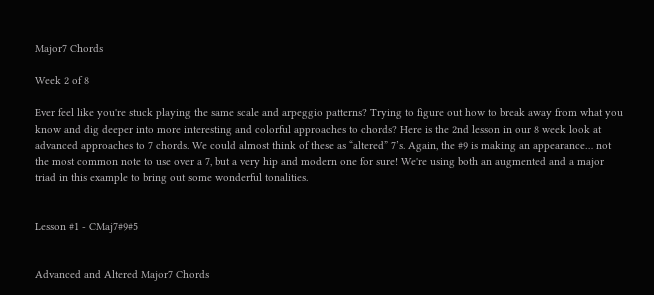Major7 Chords

Week 2 of 8

Ever feel like you're stuck playing the same scale and arpeggio patterns? Trying to figure out how to break away from what you know and dig deeper into more interesting and colorful approaches to chords? Here is the 2nd lesson in our 8 week look at advanced approaches to 7 chords. We could almost think of these as “altered” 7’s. Again, the #9 is making an appearance… not the most common note to use over a 7, but a very hip and modern one for sure! We're using both an augmented and a major triad in this example to bring out some wonderful tonalities.


Lesson #1 - CMaj7#9#5


Advanced and Altered Major7 Chords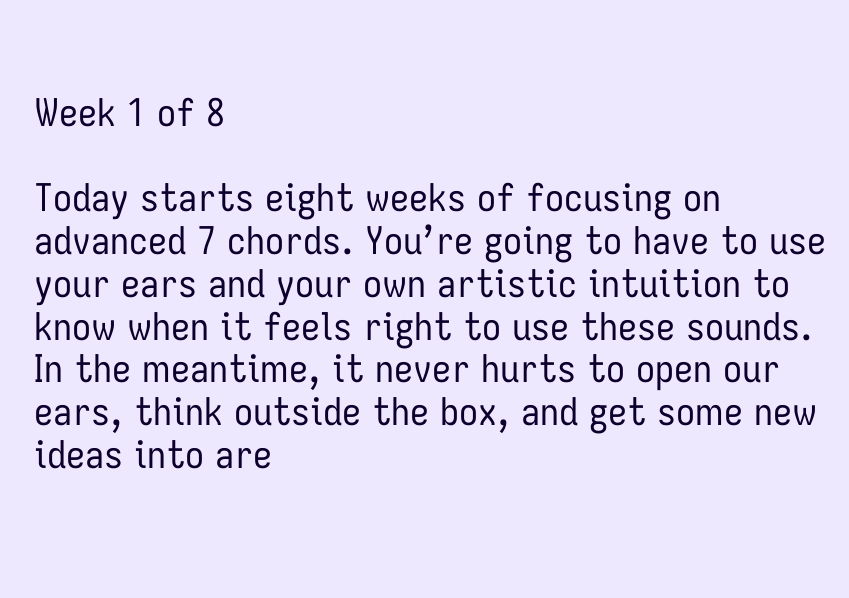Week 1 of 8

Today starts eight weeks of focusing on advanced 7 chords. You’re going to have to use your ears and your own artistic intuition to know when it feels right to use these sounds. In the meantime, it never hurts to open our ears, think outside the box, and get some new ideas into are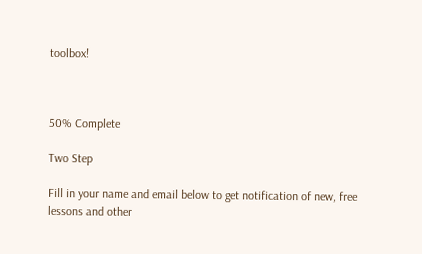toolbox!



50% Complete

Two Step

Fill in your name and email below to get notification of new, free lessons and other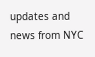updates and news from NYC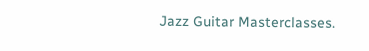Jazz Guitar Masterclasses.